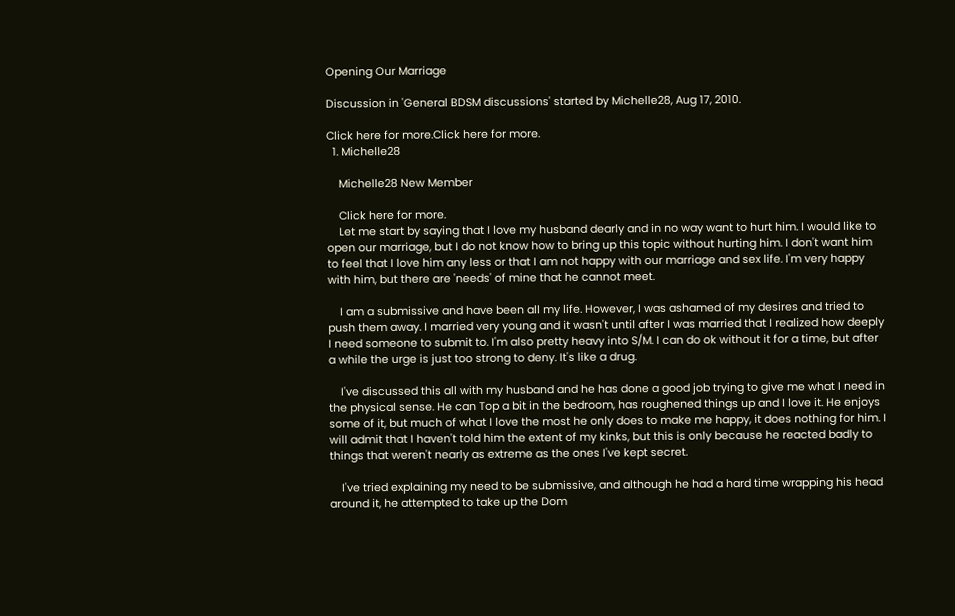Opening Our Marriage

Discussion in 'General BDSM discussions' started by Michelle28, Aug 17, 2010.

Click here for more.Click here for more.
  1. Michelle28

    Michelle28 New Member

    Click here for more.
    Let me start by saying that I love my husband dearly and in no way want to hurt him. I would like to open our marriage, but I do not know how to bring up this topic without hurting him. I don't want him to feel that I love him any less or that I am not happy with our marriage and sex life. I'm very happy with him, but there are 'needs' of mine that he cannot meet.

    I am a submissive and have been all my life. However, I was ashamed of my desires and tried to push them away. I married very young and it wasn't until after I was married that I realized how deeply I need someone to submit to. I'm also pretty heavy into S/M. I can do ok without it for a time, but after a while the urge is just too strong to deny. It's like a drug.

    I've discussed this all with my husband and he has done a good job trying to give me what I need in the physical sense. He can Top a bit in the bedroom, has roughened things up and I love it. He enjoys some of it, but much of what I love the most he only does to make me happy, it does nothing for him. I will admit that I haven't told him the extent of my kinks, but this is only because he reacted badly to things that weren't nearly as extreme as the ones I've kept secret.

    I've tried explaining my need to be submissive, and although he had a hard time wrapping his head around it, he attempted to take up the Dom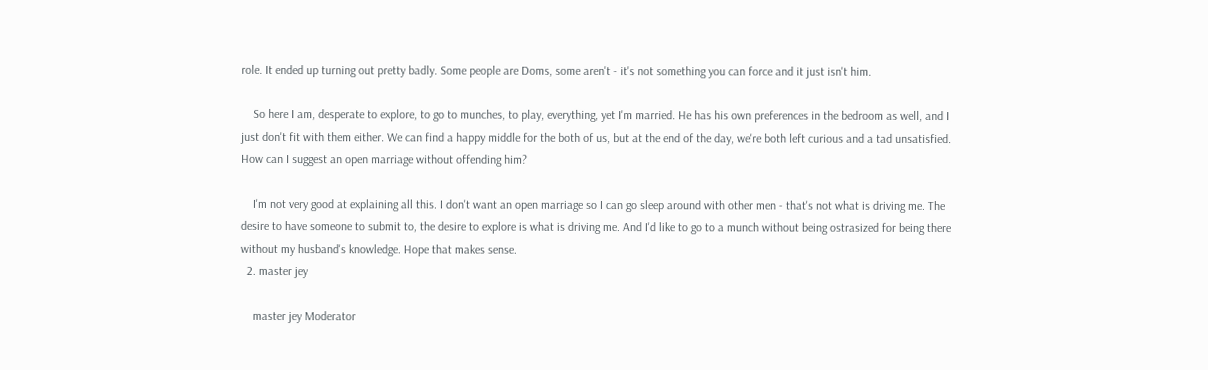role. It ended up turning out pretty badly. Some people are Doms, some aren't - it's not something you can force and it just isn't him.

    So here I am, desperate to explore, to go to munches, to play, everything, yet I'm married. He has his own preferences in the bedroom as well, and I just don't fit with them either. We can find a happy middle for the both of us, but at the end of the day, we're both left curious and a tad unsatisfied. How can I suggest an open marriage without offending him?

    I'm not very good at explaining all this. I don't want an open marriage so I can go sleep around with other men - that's not what is driving me. The desire to have someone to submit to, the desire to explore is what is driving me. And I'd like to go to a munch without being ostrasized for being there without my husband's knowledge. Hope that makes sense.
  2. master jey

    master jey Moderator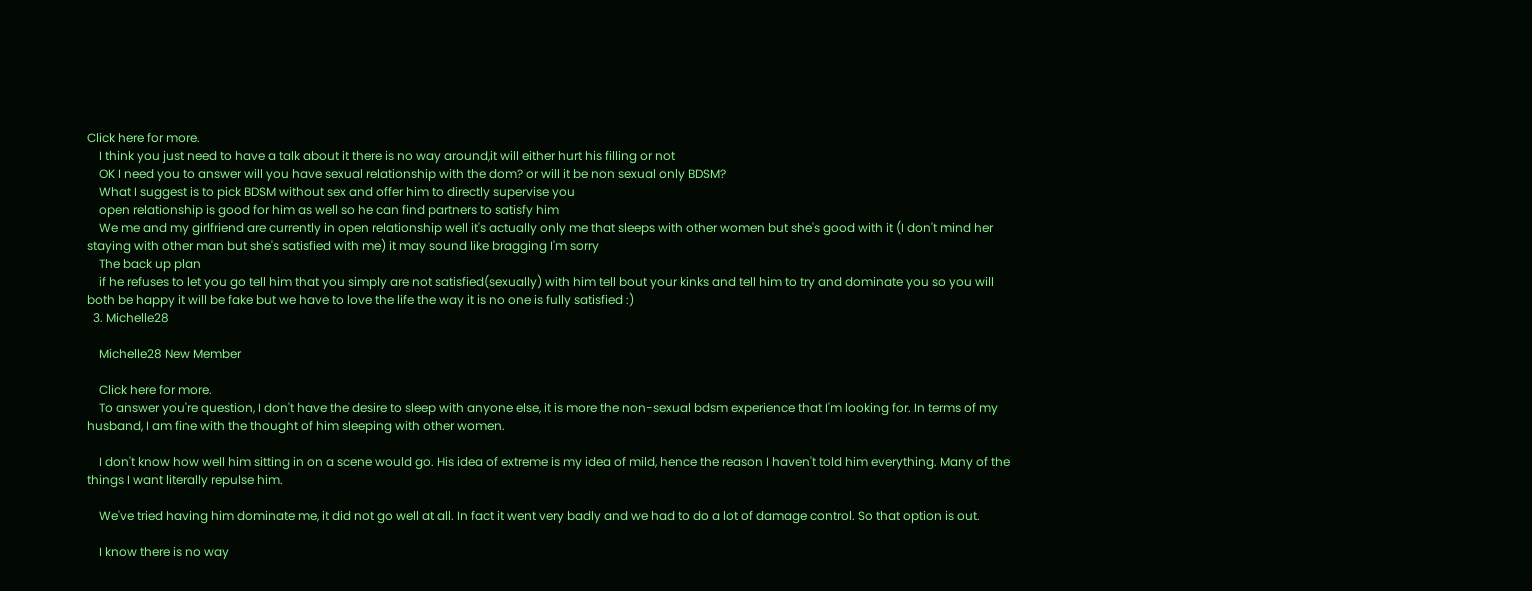Click here for more.
    I think you just need to have a talk about it there is no way around,it will either hurt his filling or not
    OK I need you to answer will you have sexual relationship with the dom? or will it be non sexual only BDSM?
    What I suggest is to pick BDSM without sex and offer him to directly supervise you
    open relationship is good for him as well so he can find partners to satisfy him
    We me and my girlfriend are currently in open relationship well it's actually only me that sleeps with other women but she's good with it (I don't mind her staying with other man but she's satisfied with me) it may sound like bragging I'm sorry
    The back up plan
    if he refuses to let you go tell him that you simply are not satisfied(sexually) with him tell bout your kinks and tell him to try and dominate you so you will both be happy it will be fake but we have to love the life the way it is no one is fully satisfied :)
  3. Michelle28

    Michelle28 New Member

    Click here for more.
    To answer you're question, I don't have the desire to sleep with anyone else, it is more the non-sexual bdsm experience that I'm looking for. In terms of my husband, I am fine with the thought of him sleeping with other women.

    I don't know how well him sitting in on a scene would go. His idea of extreme is my idea of mild, hence the reason I haven't told him everything. Many of the things I want literally repulse him.

    We've tried having him dominate me, it did not go well at all. In fact it went very badly and we had to do a lot of damage control. So that option is out.

    I know there is no way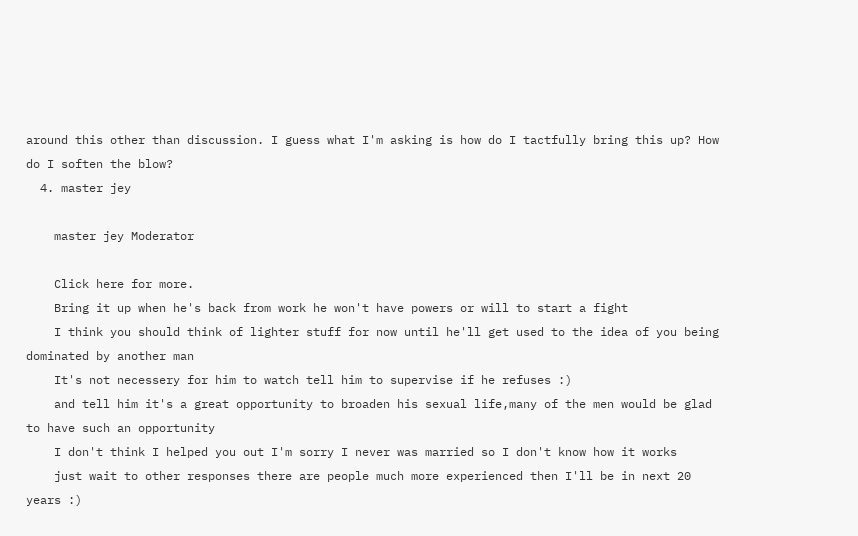around this other than discussion. I guess what I'm asking is how do I tactfully bring this up? How do I soften the blow?
  4. master jey

    master jey Moderator

    Click here for more.
    Bring it up when he's back from work he won't have powers or will to start a fight
    I think you should think of lighter stuff for now until he'll get used to the idea of you being dominated by another man
    It's not necessery for him to watch tell him to supervise if he refuses :)
    and tell him it's a great opportunity to broaden his sexual life,many of the men would be glad to have such an opportunity
    I don't think I helped you out I'm sorry I never was married so I don't know how it works
    just wait to other responses there are people much more experienced then I'll be in next 20 years :)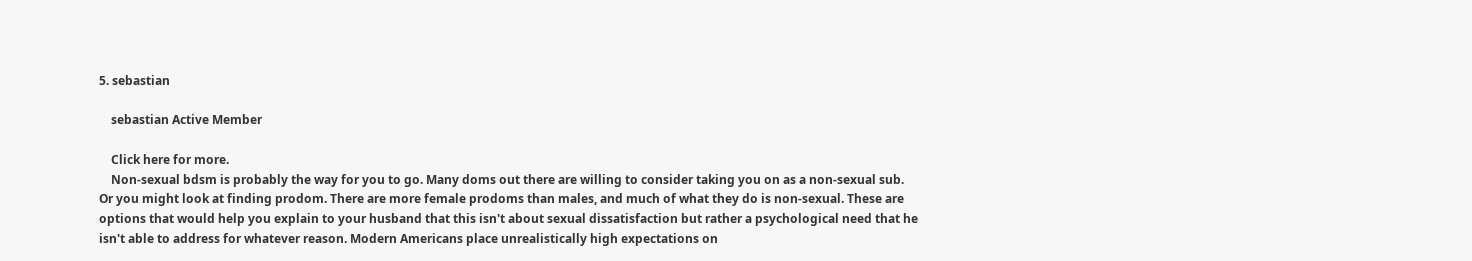5. sebastian

    sebastian Active Member

    Click here for more.
    Non-sexual bdsm is probably the way for you to go. Many doms out there are willing to consider taking you on as a non-sexual sub. Or you might look at finding prodom. There are more female prodoms than males, and much of what they do is non-sexual. These are options that would help you explain to your husband that this isn't about sexual dissatisfaction but rather a psychological need that he isn't able to address for whatever reason. Modern Americans place unrealistically high expectations on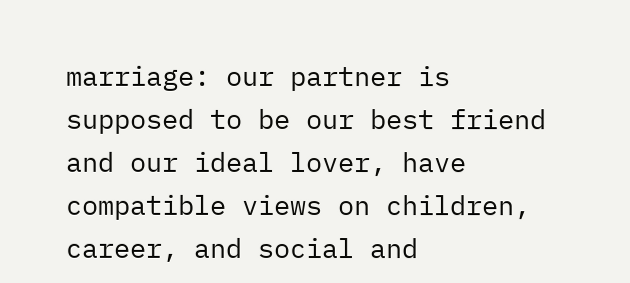marriage: our partner is supposed to be our best friend and our ideal lover, have compatible views on children, career, and social and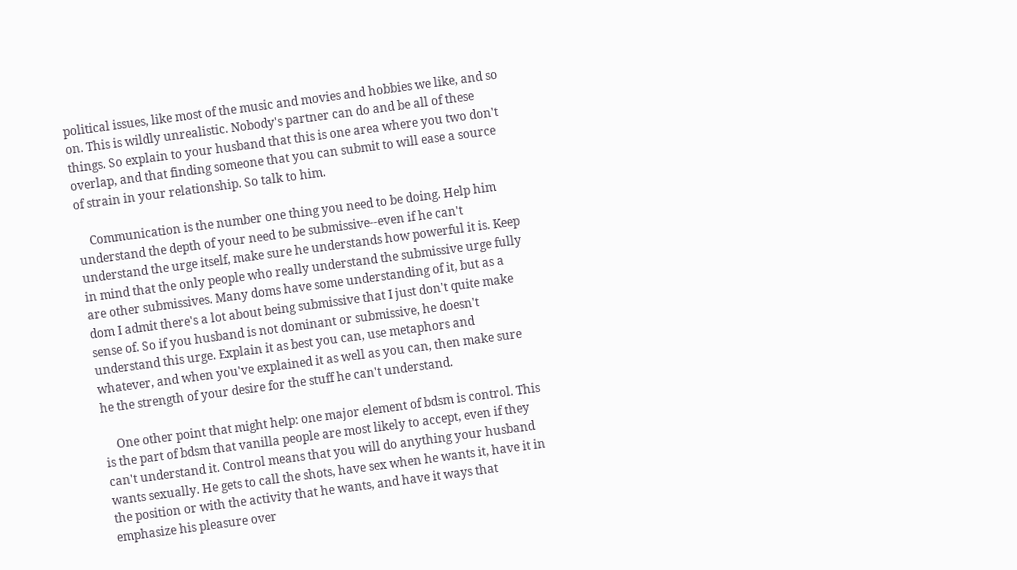political issues, like most of the music and movies and hobbies we like, and so on. This is wildly unrealistic. Nobody's partner can do and be all of these things. So explain to your husband that this is one area where you two don't overlap, and that finding someone that you can submit to will ease a source of strain in your relationship. So talk to him.

    Communication is the number one thing you need to be doing. Help him understand the depth of your need to be submissive--even if he can't understand the urge itself, make sure he understands how powerful it is. Keep in mind that the only people who really understand the submissive urge fully are other submissives. Many doms have some understanding of it, but as a dom I admit there's a lot about being submissive that I just don't quite make sense of. So if you husband is not dominant or submissive, he doesn't understand this urge. Explain it as best you can, use metaphors and whatever, and when you've explained it as well as you can, then make sure he the strength of your desire for the stuff he can't understand.

    One other point that might help: one major element of bdsm is control. This is the part of bdsm that vanilla people are most likely to accept, even if they can't understand it. Control means that you will do anything your husband wants sexually. He gets to call the shots, have sex when he wants it, have it in the position or with the activity that he wants, and have it ways that emphasize his pleasure over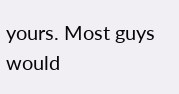yours. Most guys would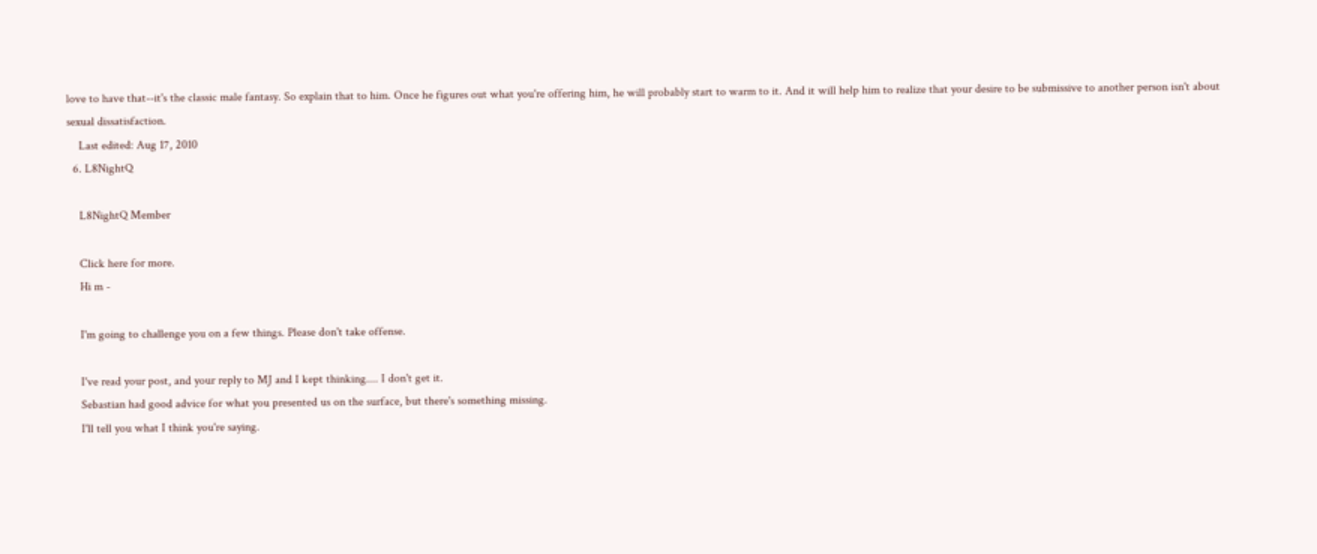love to have that--it's the classic male fantasy. So explain that to him. Once he figures out what you're offering him, he will probably start to warm to it. And it will help him to realize that your desire to be submissive to another person isn't about sexual dissatisfaction.
    Last edited: Aug 17, 2010
  6. L8NightQ

    L8NightQ Member

    Click here for more.
    Hi m -

    I'm going to challenge you on a few things. Please don't take offense.

    I've read your post, and your reply to MJ and I kept thinking.... I don't get it.
    Sebastian had good advice for what you presented us on the surface, but there's something missing.
    I'll tell you what I think you're saying.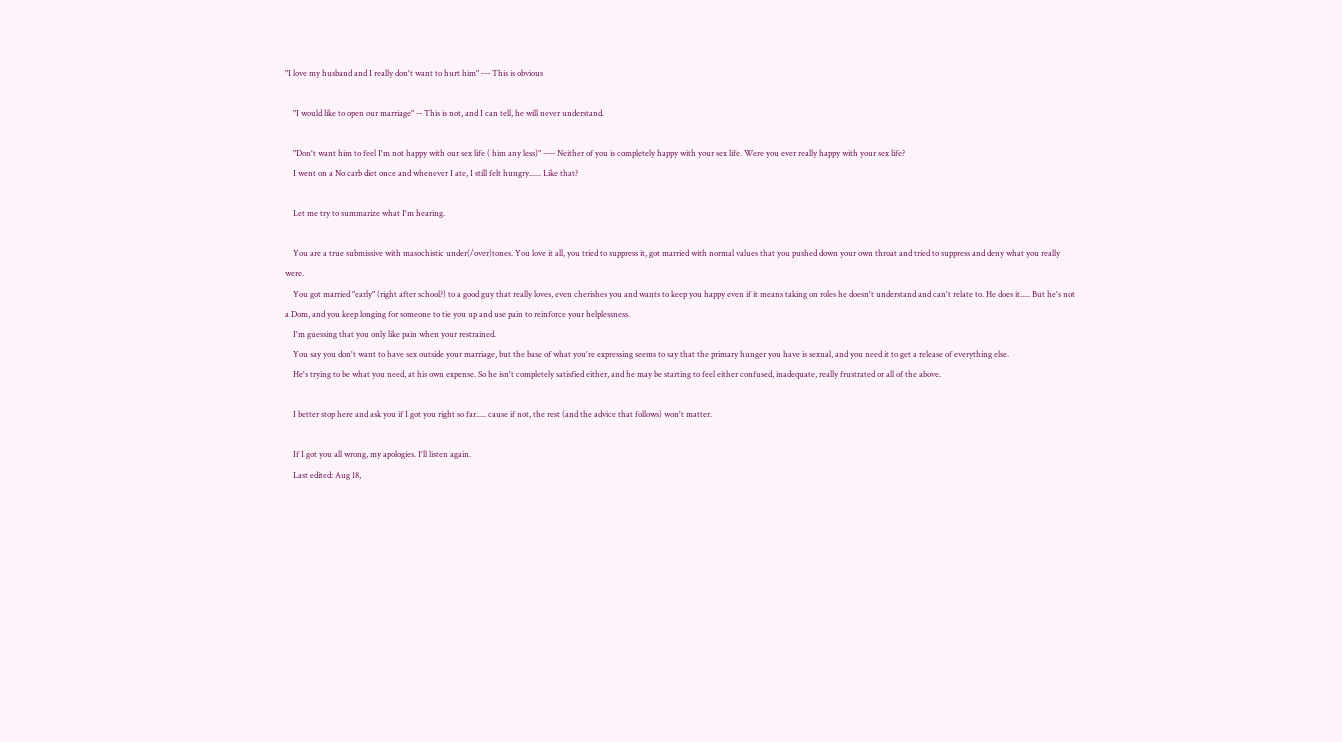"I love my husband and I really don't want to hurt him" --- This is obvious

    "I would like to open our marriage" -- This is not, and I can tell, he will never understand.

    "Don't want him to feel I'm not happy with our sex life ( him any less)" ---- Neither of you is completely happy with your sex life. Were you ever really happy with your sex life?
    I went on a No carb diet once and whenever I ate, I still felt hungry...... Like that?

    Let me try to summarize what I'm hearing.

    You are a true submissive with masochistic under(/over)tones. You love it all, you tried to suppress it, got married with normal values that you pushed down your own throat and tried to suppress and deny what you really were.
    You got married "early" (right after school?) to a good guy that really loves, even cherishes you and wants to keep you happy even if it means taking on roles he doesn't understand and can't relate to. He does it..... But he's not a Dom, and you keep longing for someone to tie you up and use pain to reinforce your helplessness.
    I'm guessing that you only like pain when your restrained.
    You say you don't want to have sex outside your marriage, but the base of what you're expressing seems to say that the primary hunger you have is sexual, and you need it to get a release of everything else.
    He's trying to be what you need, at his own expense. So he isn't completely satisfied either, and he may be starting to feel either confused, inadequate, really frustrated or all of the above.

    I better stop here and ask you if I got you right so far..... cause if not, the rest (and the advice that follows) won't matter.

    If I got you all wrong, my apologies. I'll listen again.
    Last edited: Aug 18,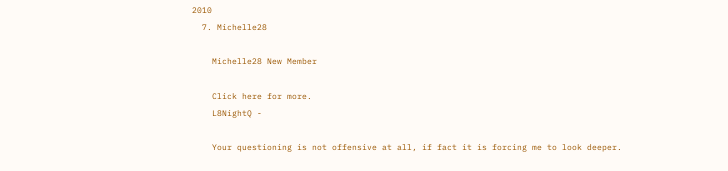2010
  7. Michelle28

    Michelle28 New Member

    Click here for more.
    L8NightQ -

    Your questioning is not offensive at all, if fact it is forcing me to look deeper.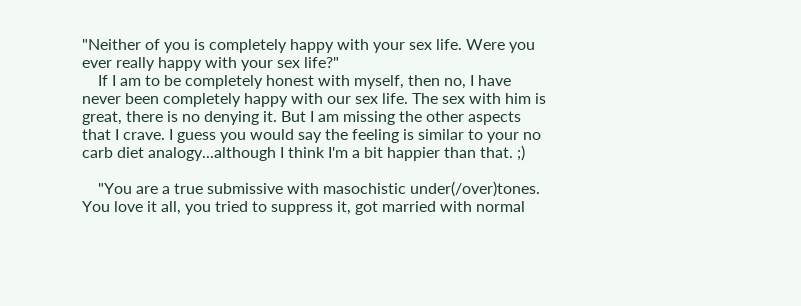"Neither of you is completely happy with your sex life. Were you ever really happy with your sex life?"
    If I am to be completely honest with myself, then no, I have never been completely happy with our sex life. The sex with him is great, there is no denying it. But I am missing the other aspects that I crave. I guess you would say the feeling is similar to your no carb diet analogy...although I think I'm a bit happier than that. ;)

    "You are a true submissive with masochistic under(/over)tones. You love it all, you tried to suppress it, got married with normal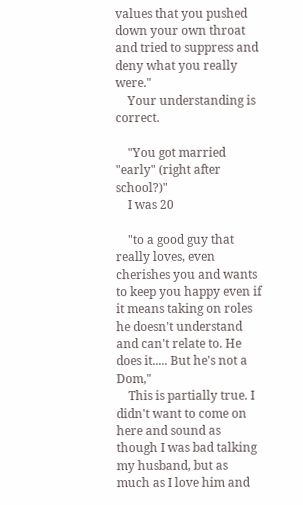values that you pushed down your own throat and tried to suppress and deny what you really were."
    Your understanding is correct.

    "You got married "early" (right after school?)"
    I was 20

    "to a good guy that really loves, even cherishes you and wants to keep you happy even if it means taking on roles he doesn't understand and can't relate to. He does it..... But he's not a Dom,"
    This is partially true. I didn't want to come on here and sound as though I was bad talking my husband, but as much as I love him and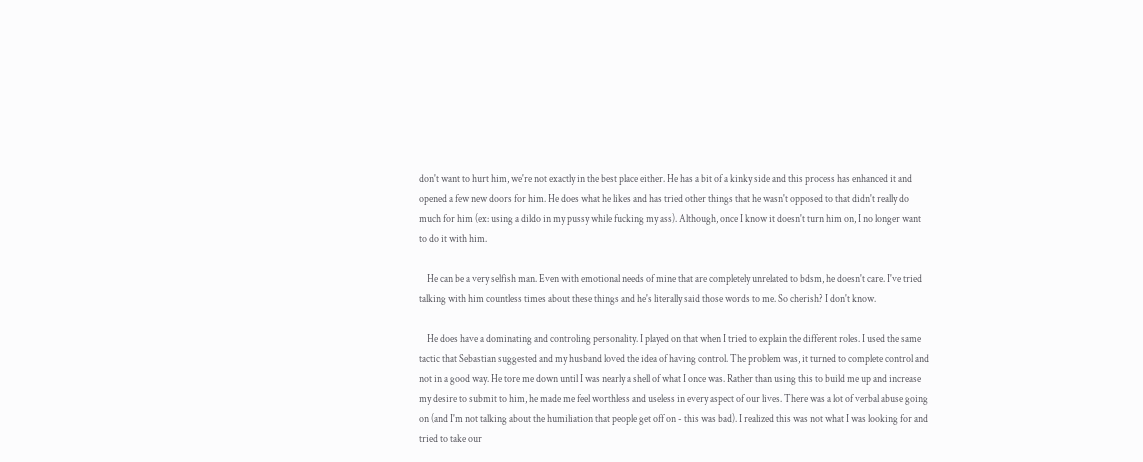don't want to hurt him, we're not exactly in the best place either. He has a bit of a kinky side and this process has enhanced it and opened a few new doors for him. He does what he likes and has tried other things that he wasn't opposed to that didn't really do much for him (ex: using a dildo in my pussy while fucking my ass). Although, once I know it doesn't turn him on, I no longer want to do it with him.

    He can be a very selfish man. Even with emotional needs of mine that are completely unrelated to bdsm, he doesn't care. I've tried talking with him countless times about these things and he's literally said those words to me. So cherish? I don't know.

    He does have a dominating and controling personality. I played on that when I tried to explain the different roles. I used the same tactic that Sebastian suggested and my husband loved the idea of having control. The problem was, it turned to complete control and not in a good way. He tore me down until I was nearly a shell of what I once was. Rather than using this to build me up and increase my desire to submit to him, he made me feel worthless and useless in every aspect of our lives. There was a lot of verbal abuse going on (and I'm not talking about the humiliation that people get off on - this was bad). I realized this was not what I was looking for and tried to take our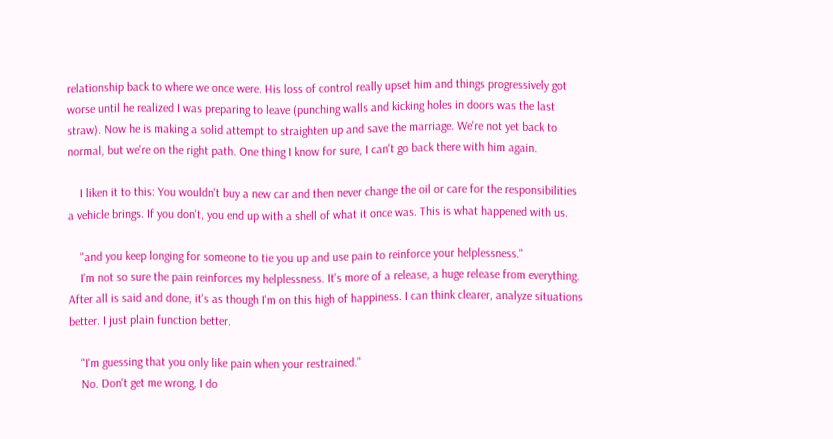relationship back to where we once were. His loss of control really upset him and things progressively got worse until he realized I was preparing to leave (punching walls and kicking holes in doors was the last straw). Now he is making a solid attempt to straighten up and save the marriage. We're not yet back to normal, but we're on the right path. One thing I know for sure, I can't go back there with him again.

    I liken it to this: You wouldn't buy a new car and then never change the oil or care for the responsibilities a vehicle brings. If you don't, you end up with a shell of what it once was. This is what happened with us.

    "and you keep longing for someone to tie you up and use pain to reinforce your helplessness."
    I'm not so sure the pain reinforces my helplessness. It's more of a release, a huge release from everything. After all is said and done, it's as though I'm on this high of happiness. I can think clearer, analyze situations better. I just plain function better.

    "I'm guessing that you only like pain when your restrained."
    No. Don't get me wrong, I do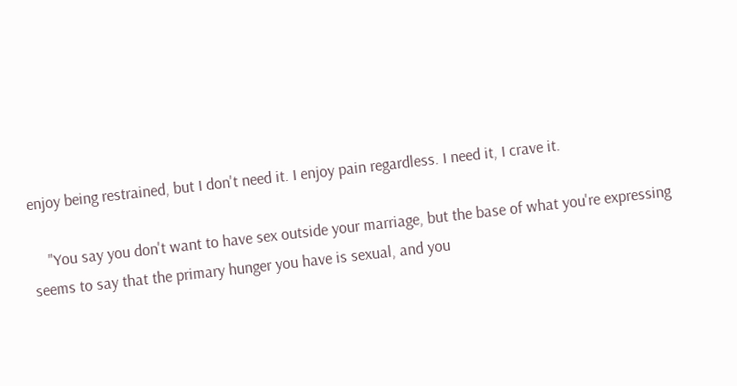enjoy being restrained, but I don't need it. I enjoy pain regardless. I need it, I crave it.

    "You say you don't want to have sex outside your marriage, but the base of what you're expressing seems to say that the primary hunger you have is sexual, and you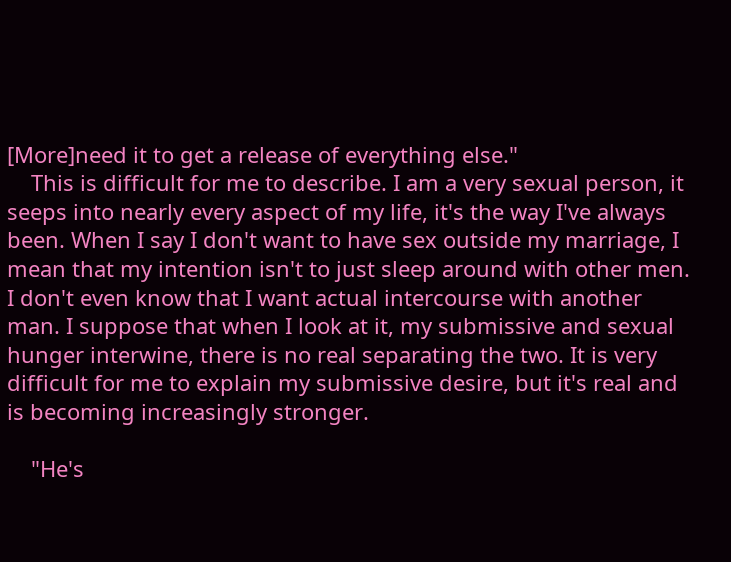[More]need it to get a release of everything else."
    This is difficult for me to describe. I am a very sexual person, it seeps into nearly every aspect of my life, it's the way I've always been. When I say I don't want to have sex outside my marriage, I mean that my intention isn't to just sleep around with other men. I don't even know that I want actual intercourse with another man. I suppose that when I look at it, my submissive and sexual hunger interwine, there is no real separating the two. It is very difficult for me to explain my submissive desire, but it's real and is becoming increasingly stronger.

    "He's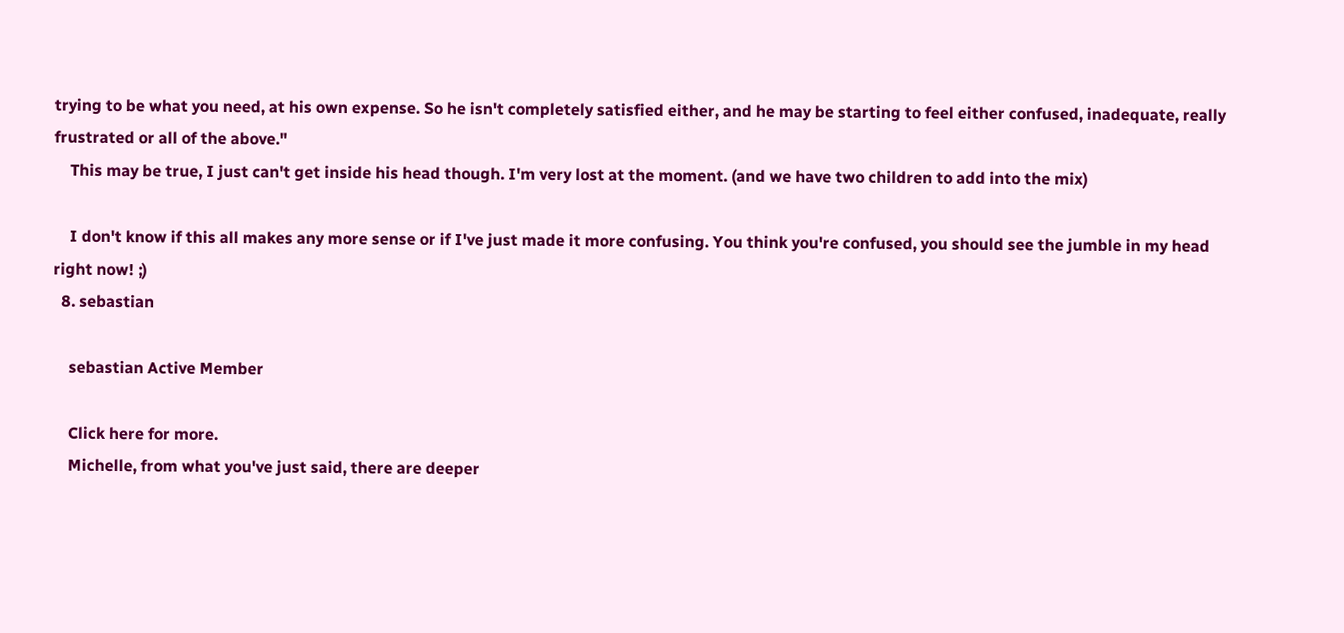trying to be what you need, at his own expense. So he isn't completely satisfied either, and he may be starting to feel either confused, inadequate, really frustrated or all of the above."
    This may be true, I just can't get inside his head though. I'm very lost at the moment. (and we have two children to add into the mix)

    I don't know if this all makes any more sense or if I've just made it more confusing. You think you're confused, you should see the jumble in my head right now! ;)
  8. sebastian

    sebastian Active Member

    Click here for more.
    Michelle, from what you've just said, there are deeper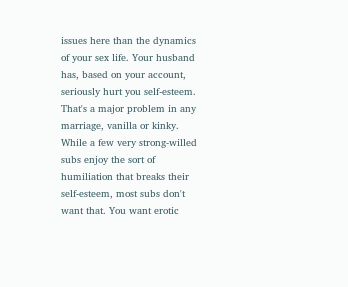issues here than the dynamics of your sex life. Your husband has, based on your account, seriously hurt you self-esteem. That's a major problem in any marriage, vanilla or kinky. While a few very strong-willed subs enjoy the sort of humiliation that breaks their self-esteem, most subs don't want that. You want erotic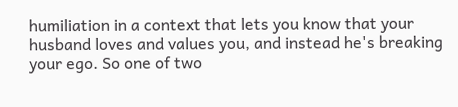humiliation in a context that lets you know that your husband loves and values you, and instead he's breaking your ego. So one of two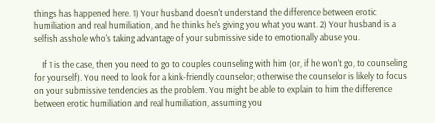things has happened here. 1) Your husband doesn't understand the difference between erotic humiliation and real humiliation, and he thinks he's giving you what you want. 2) Your husband is a selfish asshole who's taking advantage of your submissive side to emotionally abuse you.

    If 1 is the case, then you need to go to couples counseling with him (or, if he won't go, to counseling for yourself). You need to look for a kink-friendly counselor; otherwise the counselor is likely to focus on your submissive tendencies as the problem. You might be able to explain to him the difference between erotic humiliation and real humiliation, assuming you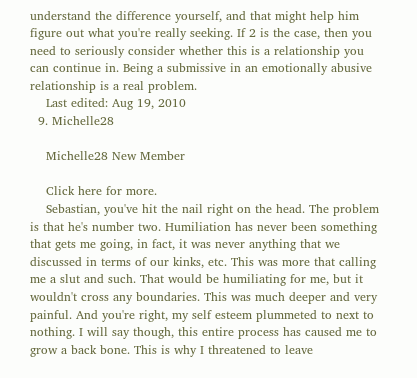understand the difference yourself, and that might help him figure out what you're really seeking. If 2 is the case, then you need to seriously consider whether this is a relationship you can continue in. Being a submissive in an emotionally abusive relationship is a real problem.
    Last edited: Aug 19, 2010
  9. Michelle28

    Michelle28 New Member

    Click here for more.
    Sebastian, you've hit the nail right on the head. The problem is that he's number two. Humiliation has never been something that gets me going, in fact, it was never anything that we discussed in terms of our kinks, etc. This was more that calling me a slut and such. That would be humiliating for me, but it wouldn't cross any boundaries. This was much deeper and very painful. And you're right, my self esteem plummeted to next to nothing. I will say though, this entire process has caused me to grow a back bone. This is why I threatened to leave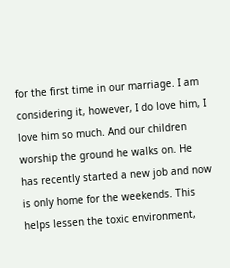for the first time in our marriage. I am considering it, however, I do love him, I love him so much. And our children worship the ground he walks on. He has recently started a new job and now is only home for the weekends. This helps lessen the toxic environment,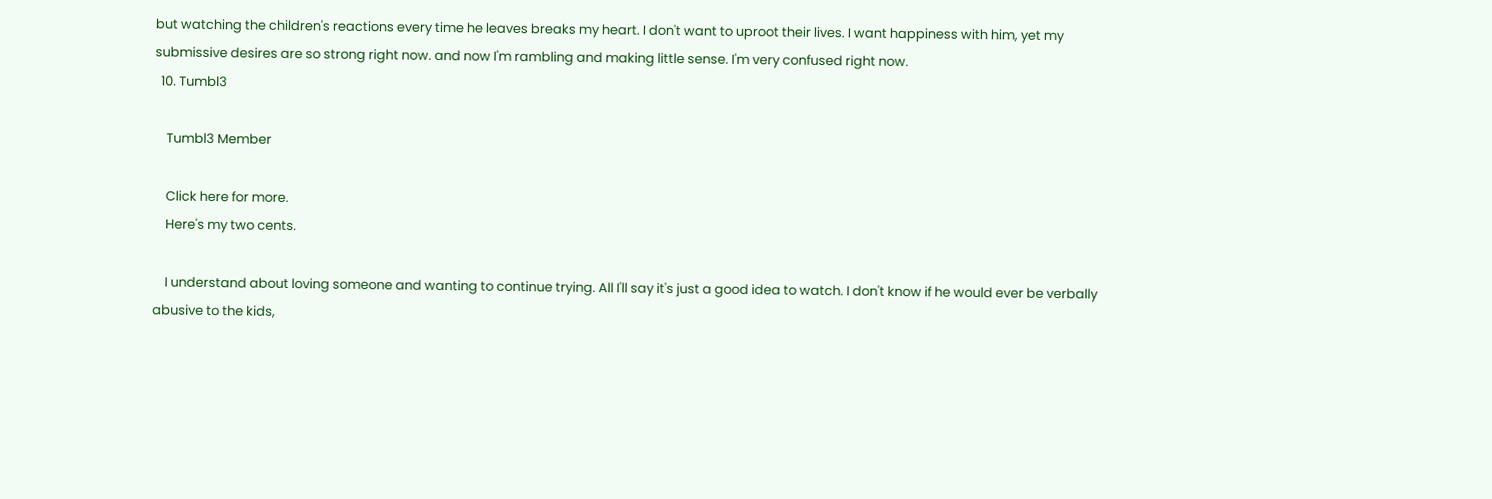but watching the children's reactions every time he leaves breaks my heart. I don't want to uproot their lives. I want happiness with him, yet my submissive desires are so strong right now. and now I'm rambling and making little sense. I'm very confused right now.
  10. Tumbl3

    Tumbl3 Member

    Click here for more.
    Here's my two cents.

    I understand about loving someone and wanting to continue trying. All I'll say it's just a good idea to watch. I don't know if he would ever be verbally abusive to the kids,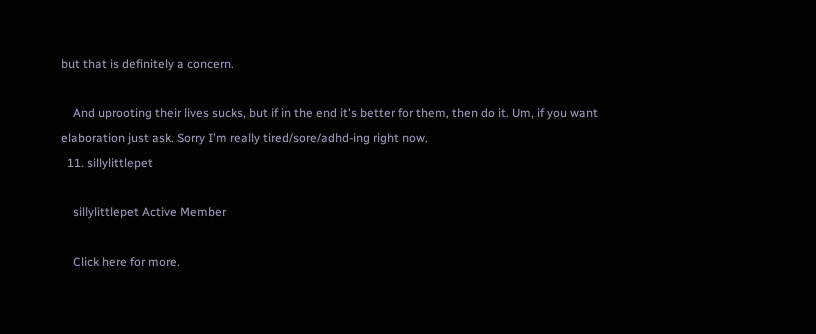but that is definitely a concern.

    And uprooting their lives sucks, but if in the end it's better for them, then do it. Um, if you want elaboration just ask. Sorry I'm really tired/sore/adhd-ing right now.
  11. sillylittlepet

    sillylittlepet Active Member

    Click here for more.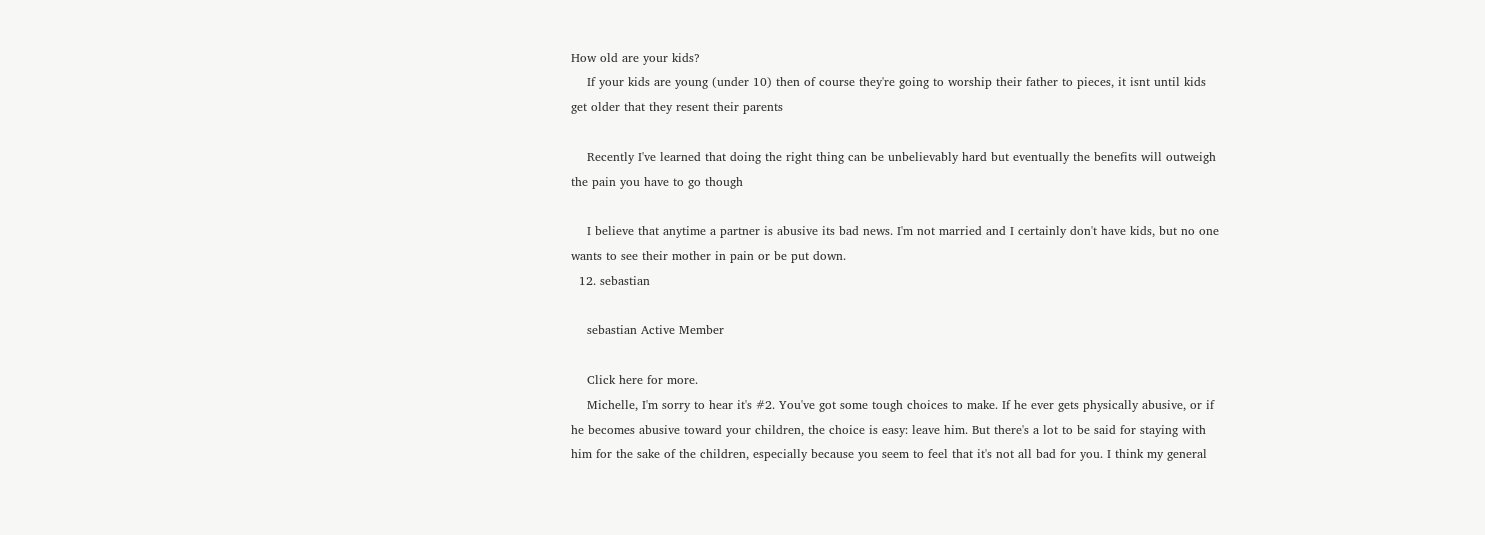How old are your kids?
    If your kids are young (under 10) then of course they're going to worship their father to pieces, it isnt until kids get older that they resent their parents

    Recently I've learned that doing the right thing can be unbelievably hard but eventually the benefits will outweigh the pain you have to go though

    I believe that anytime a partner is abusive its bad news. I'm not married and I certainly don't have kids, but no one wants to see their mother in pain or be put down.
  12. sebastian

    sebastian Active Member

    Click here for more.
    Michelle, I'm sorry to hear it's #2. You've got some tough choices to make. If he ever gets physically abusive, or if he becomes abusive toward your children, the choice is easy: leave him. But there's a lot to be said for staying with him for the sake of the children, especially because you seem to feel that it's not all bad for you. I think my general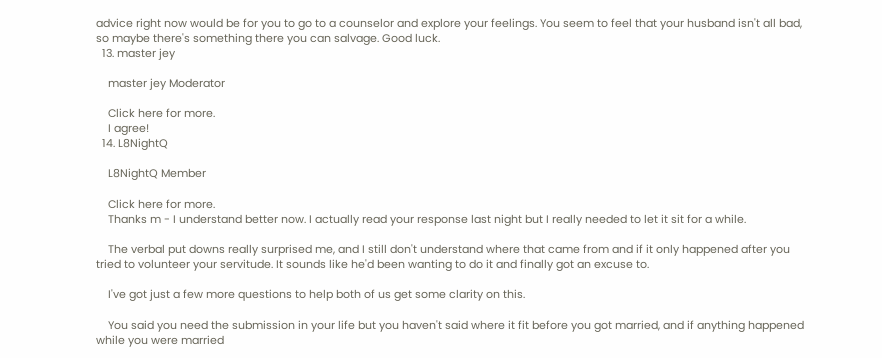advice right now would be for you to go to a counselor and explore your feelings. You seem to feel that your husband isn't all bad, so maybe there's something there you can salvage. Good luck.
  13. master jey

    master jey Moderator

    Click here for more.
    I agree!
  14. L8NightQ

    L8NightQ Member

    Click here for more.
    Thanks m - I understand better now. I actually read your response last night but I really needed to let it sit for a while.

    The verbal put downs really surprised me, and I still don't understand where that came from and if it only happened after you tried to volunteer your servitude. It sounds like he'd been wanting to do it and finally got an excuse to.

    I've got just a few more questions to help both of us get some clarity on this.

    You said you need the submission in your life but you haven't said where it fit before you got married, and if anything happened while you were married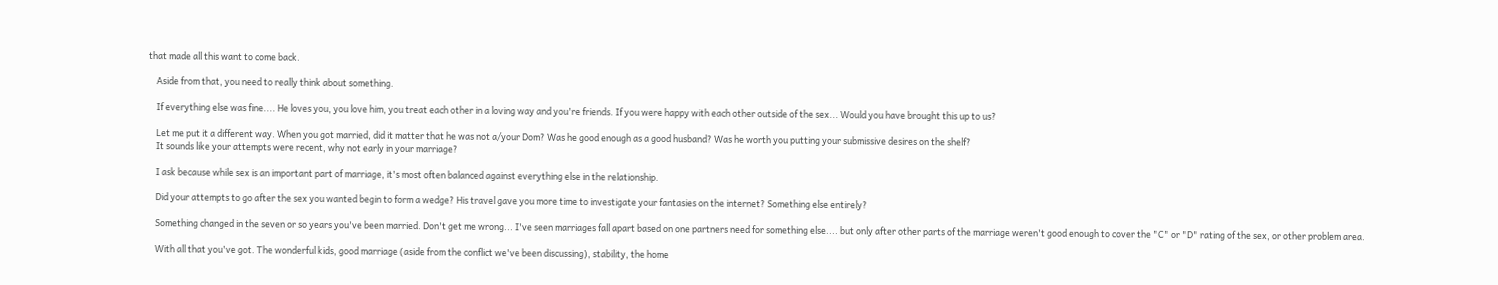that made all this want to come back.

    Aside from that, you need to really think about something.

    If everything else was fine.... He loves you, you love him, you treat each other in a loving way and you're friends. If you were happy with each other outside of the sex... Would you have brought this up to us?

    Let me put it a different way. When you got married, did it matter that he was not a/your Dom? Was he good enough as a good husband? Was he worth you putting your submissive desires on the shelf?
    It sounds like your attempts were recent, why not early in your marriage?

    I ask because while sex is an important part of marriage, it's most often balanced against everything else in the relationship.

    Did your attempts to go after the sex you wanted begin to form a wedge? His travel gave you more time to investigate your fantasies on the internet? Something else entirely?

    Something changed in the seven or so years you've been married. Don't get me wrong... I've seen marriages fall apart based on one partners need for something else.... but only after other parts of the marriage weren't good enough to cover the "C" or "D" rating of the sex, or other problem area.

    With all that you've got. The wonderful kids, good marriage (aside from the conflict we've been discussing), stability, the home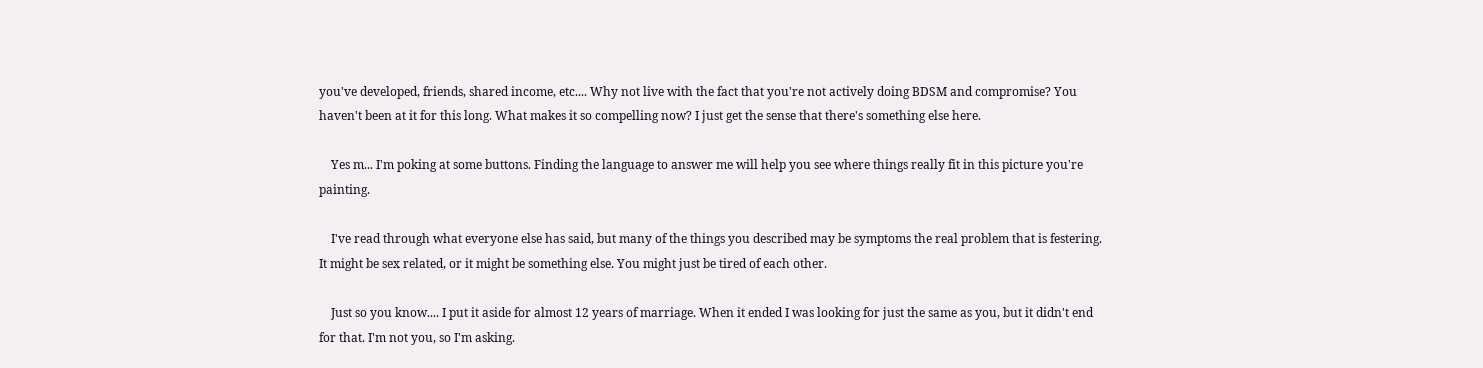you've developed, friends, shared income, etc.... Why not live with the fact that you're not actively doing BDSM and compromise? You haven't been at it for this long. What makes it so compelling now? I just get the sense that there's something else here.

    Yes m... I'm poking at some buttons. Finding the language to answer me will help you see where things really fit in this picture you're painting.

    I've read through what everyone else has said, but many of the things you described may be symptoms the real problem that is festering. It might be sex related, or it might be something else. You might just be tired of each other.

    Just so you know.... I put it aside for almost 12 years of marriage. When it ended I was looking for just the same as you, but it didn't end for that. I'm not you, so I'm asking.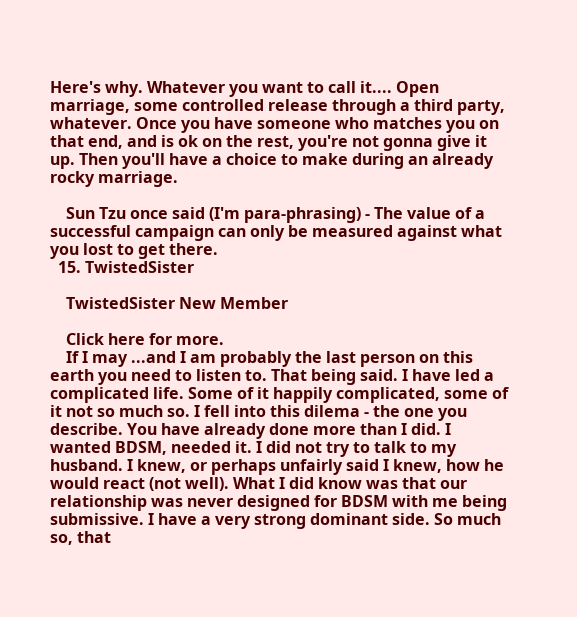Here's why. Whatever you want to call it.... Open marriage, some controlled release through a third party, whatever. Once you have someone who matches you on that end, and is ok on the rest, you're not gonna give it up. Then you'll have a choice to make during an already rocky marriage.

    Sun Tzu once said (I'm para-phrasing) - The value of a successful campaign can only be measured against what you lost to get there.
  15. TwistedSister

    TwistedSister New Member

    Click here for more.
    If I may ...and I am probably the last person on this earth you need to listen to. That being said. I have led a complicated life. Some of it happily complicated, some of it not so much so. I fell into this dilema - the one you describe. You have already done more than I did. I wanted BDSM, needed it. I did not try to talk to my husband. I knew, or perhaps unfairly said I knew, how he would react (not well). What I did know was that our relationship was never designed for BDSM with me being submissive. I have a very strong dominant side. So much so, that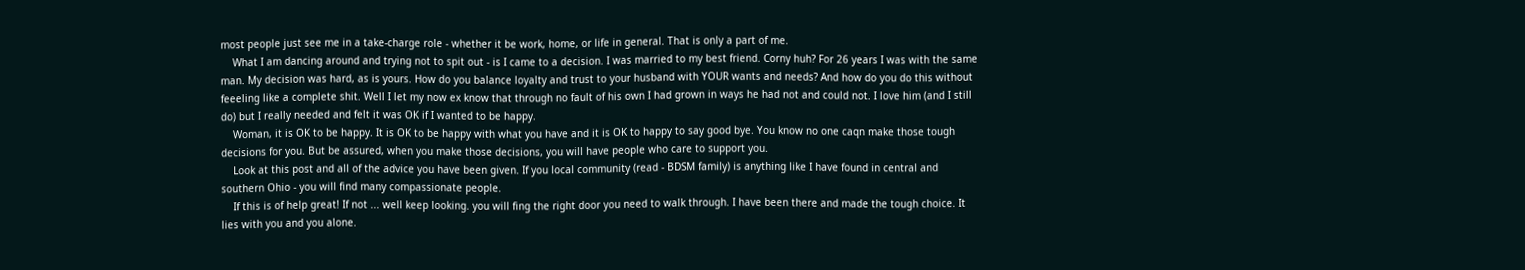most people just see me in a take-charge role - whether it be work, home, or life in general. That is only a part of me.
    What I am dancing around and trying not to spit out - is I came to a decision. I was married to my best friend. Corny huh? For 26 years I was with the same man. My decision was hard, as is yours. How do you balance loyalty and trust to your husband with YOUR wants and needs? And how do you do this without feeeling like a complete shit. Well I let my now ex know that through no fault of his own I had grown in ways he had not and could not. I love him (and I still do) but I really needed and felt it was OK if I wanted to be happy.
    Woman, it is OK to be happy. It is OK to be happy with what you have and it is OK to happy to say good bye. You know no one caqn make those tough decisions for you. But be assured, when you make those decisions, you will have people who care to support you.
    Look at this post and all of the advice you have been given. If you local community (read - BDSM family) is anything like I have found in central and southern Ohio - you will find many compassionate people.
    If this is of help great! If not ... well keep looking. you will fing the right door you need to walk through. I have been there and made the tough choice. It lies with you and you alone.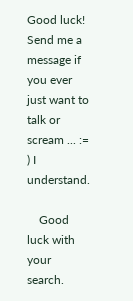Good luck! Send me a message if you ever just want to talk or scream ... := ) I understand.

    Good luck with your search.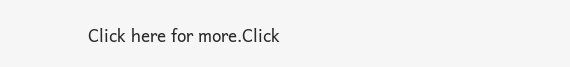Click here for more.Click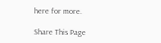here for more.

Share This Page